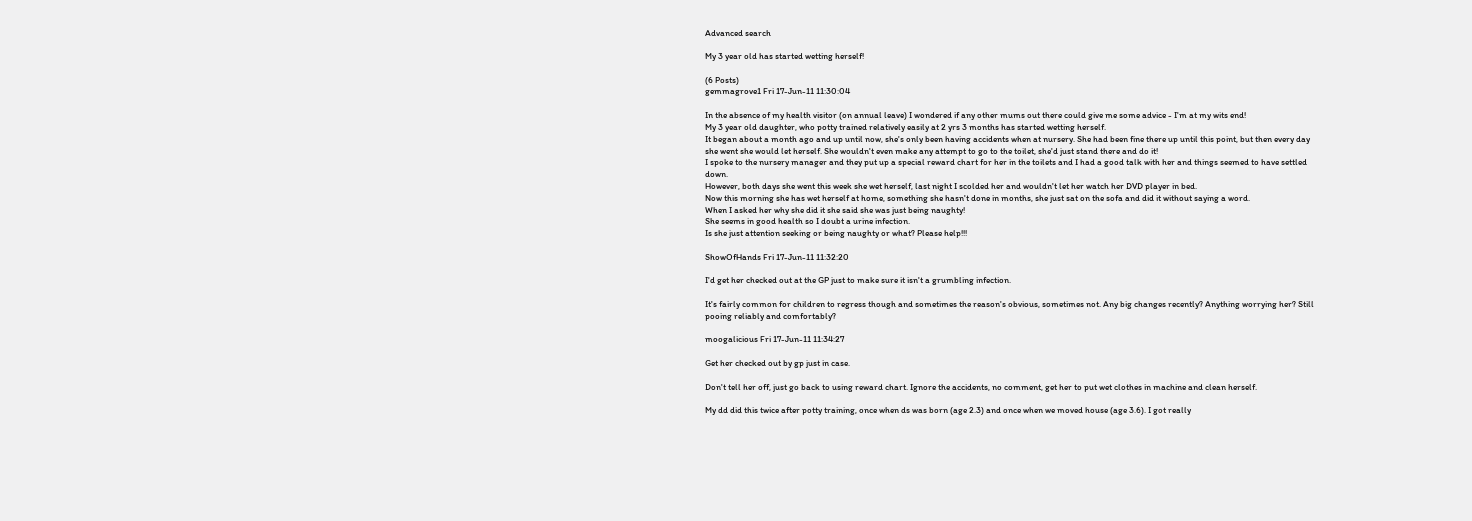Advanced search

My 3 year old has started wetting herself!

(6 Posts)
gemmagrove1 Fri 17-Jun-11 11:30:04

In the absence of my health visitor (on annual leave) I wondered if any other mums out there could give me some advice - I'm at my wits end!
My 3 year old daughter, who potty trained relatively easily at 2 yrs 3 months has started wetting herself.
It began about a month ago and up until now, she's only been having accidents when at nursery. She had been fine there up until this point, but then every day she went she would let herself. She wouldn't even make any attempt to go to the toilet, she'd just stand there and do it!
I spoke to the nursery manager and they put up a special reward chart for her in the toilets and I had a good talk with her and things seemed to have settled down.
However, both days she went this week she wet herself, last night I scolded her and wouldn't let her watch her DVD player in bed.
Now this morning she has wet herself at home, something she hasn't done in months, she just sat on the sofa and did it without saying a word.
When I asked her why she did it she said she was just being naughty!
She seems in good health so I doubt a urine infection.
Is she just attention seeking or being naughty or what? Please help!!!

ShowOfHands Fri 17-Jun-11 11:32:20

I'd get her checked out at the GP just to make sure it isn't a grumbling infection.

It's fairly common for children to regress though and sometimes the reason's obvious, sometimes not. Any big changes recently? Anything worrying her? Still pooing reliably and comfortably?

moogalicious Fri 17-Jun-11 11:34:27

Get her checked out by gp just in case.

Don't tell her off, just go back to using reward chart. Ignore the accidents, no comment, get her to put wet clothes in machine and clean herself.

My dd did this twice after potty training, once when ds was born (age 2.3) and once when we moved house (age 3.6). I got really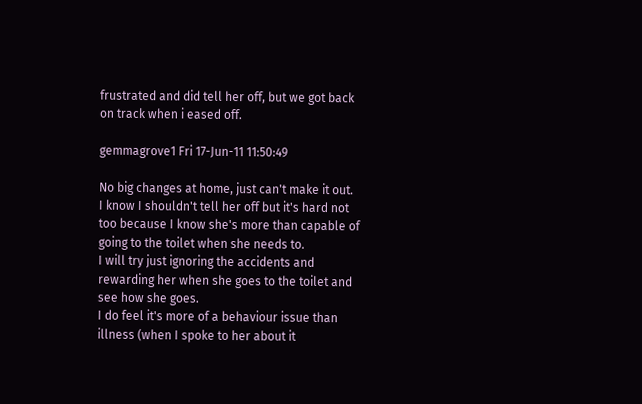frustrated and did tell her off, but we got back on track when i eased off.

gemmagrove1 Fri 17-Jun-11 11:50:49

No big changes at home, just can't make it out.
I know I shouldn't tell her off but it's hard not too because I know she's more than capable of going to the toilet when she needs to.
I will try just ignoring the accidents and rewarding her when she goes to the toilet and see how she goes.
I do feel it's more of a behaviour issue than illness (when I spoke to her about it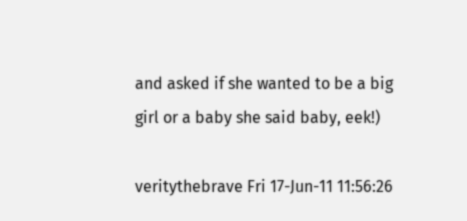and asked if she wanted to be a big girl or a baby she said baby, eek!)

veritythebrave Fri 17-Jun-11 11:56:26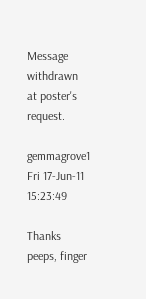Message withdrawn at poster's request.

gemmagrove1 Fri 17-Jun-11 15:23:49

Thanks peeps, finger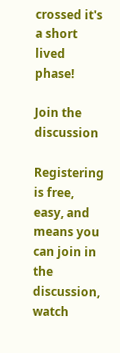crossed it's a short lived phase!

Join the discussion

Registering is free, easy, and means you can join in the discussion, watch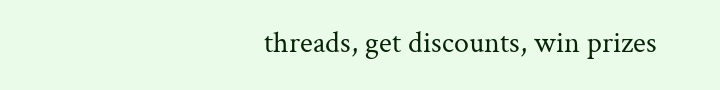threads, get discounts, win prizes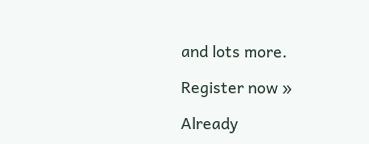and lots more.

Register now »

Already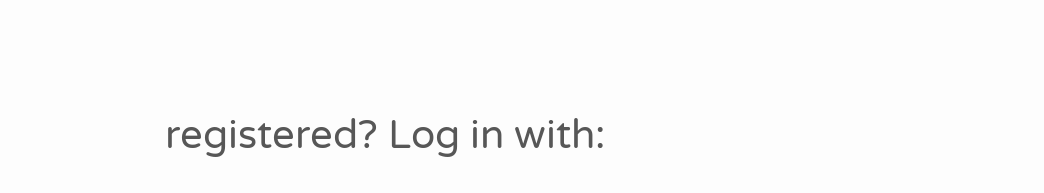registered? Log in with: